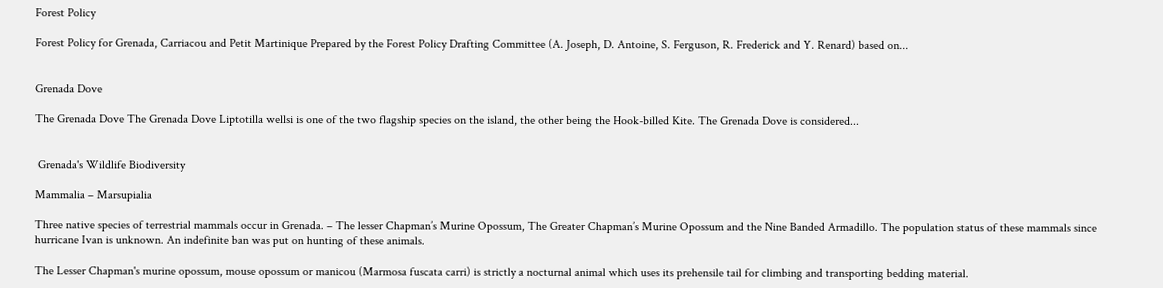Forest Policy

Forest Policy for Grenada, Carriacou and Petit Martinique Prepared by the Forest Policy Drafting Committee (A. Joseph, D. Antoine, S. Ferguson, R. Frederick and Y. Renard) based on...


Grenada Dove

The Grenada Dove The Grenada Dove Liptotilla wellsi is one of the two flagship species on the island, the other being the Hook-billed Kite. The Grenada Dove is considered...


 Grenada's Wildlife Biodiversity

Mammalia – Marsupialia

Three native species of terrestrial mammals occur in Grenada. – The lesser Chapman’s Murine Opossum, The Greater Chapman’s Murine Opossum and the Nine Banded Armadillo. The population status of these mammals since hurricane Ivan is unknown. An indefinite ban was put on hunting of these animals.

The Lesser Chapman's murine opossum, mouse opossum or manicou (Marmosa fuscata carri) is strictly a nocturnal animal which uses its prehensile tail for climbing and transporting bedding material.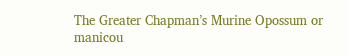The Greater Chapman’s Murine Opossum or manicou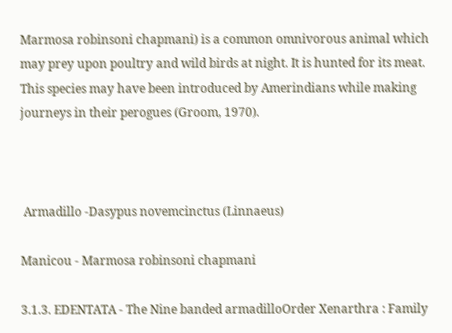Marmosa robinsoni chapmani) is a common omnivorous animal which may prey upon poultry and wild birds at night. It is hunted for its meat. This species may have been introduced by Amerindians while making journeys in their perogues (Groom, 1970).



 Armadillo -Dasypus novemcinctus (Linnaeus)

Manicou - Marmosa robinsoni chapmani

3.1.3. EDENTATA - The Nine banded armadilloOrder Xenarthra : Family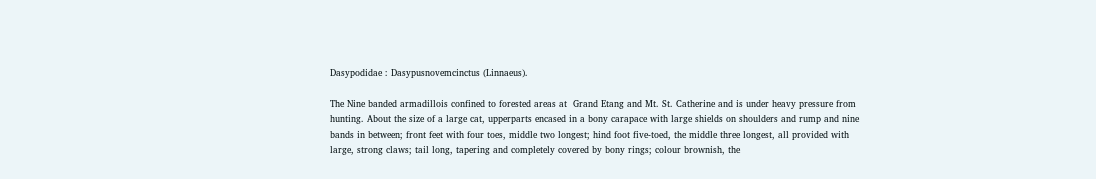Dasypodidae : Dasypusnovemcinctus (Linnaeus).

The Nine banded armadillois confined to forested areas at  Grand Etang and Mt. St. Catherine and is under heavy pressure from hunting. About the size of a large cat, upperparts encased in a bony carapace with large shields on shoulders and rump and nine bands in between; front feet with four toes, middle two longest; hind foot five-toed, the middle three longest, all provided with large, strong claws; tail long, tapering and completely covered by bony rings; colour brownish, the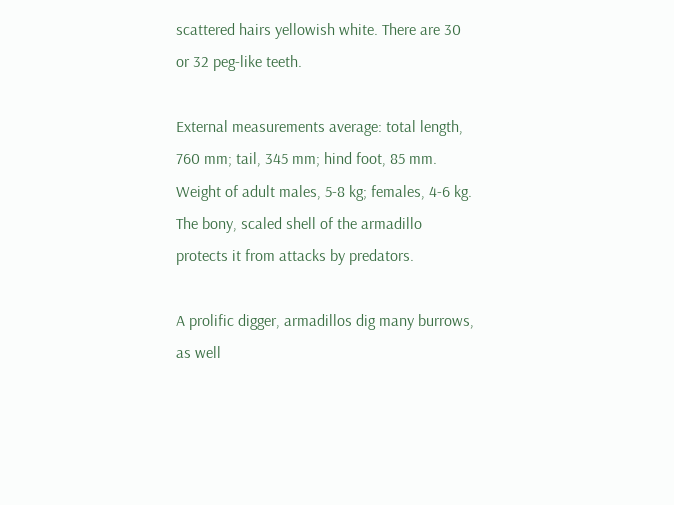scattered hairs yellowish white. There are 30 or 32 peg-like teeth.

External measurements average: total length, 760 mm; tail, 345 mm; hind foot, 85 mm. Weight of adult males, 5-8 kg; females, 4-6 kg. The bony, scaled shell of the armadillo protects it from attacks by predators.

A prolific digger, armadillos dig many burrows, as well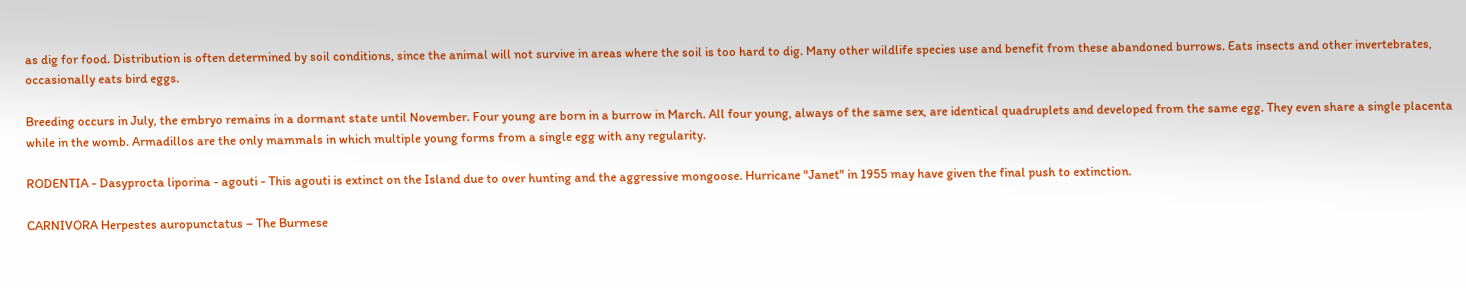as dig for food. Distribution is often determined by soil conditions, since the animal will not survive in areas where the soil is too hard to dig. Many other wildlife species use and benefit from these abandoned burrows. Eats insects and other invertebrates, occasionally eats bird eggs.

Breeding occurs in July, the embryo remains in a dormant state until November. Four young are born in a burrow in March. All four young, always of the same sex, are identical quadruplets and developed from the same egg. They even share a single placenta while in the womb. Armadillos are the only mammals in which multiple young forms from a single egg with any regularity.

RODENTIA - Dasyprocta liporina - agouti - This agouti is extinct on the Island due to over hunting and the aggressive mongoose. Hurricane "Janet" in 1955 may have given the final push to extinction.

CARNIVORA Herpestes auropunctatus – The Burmese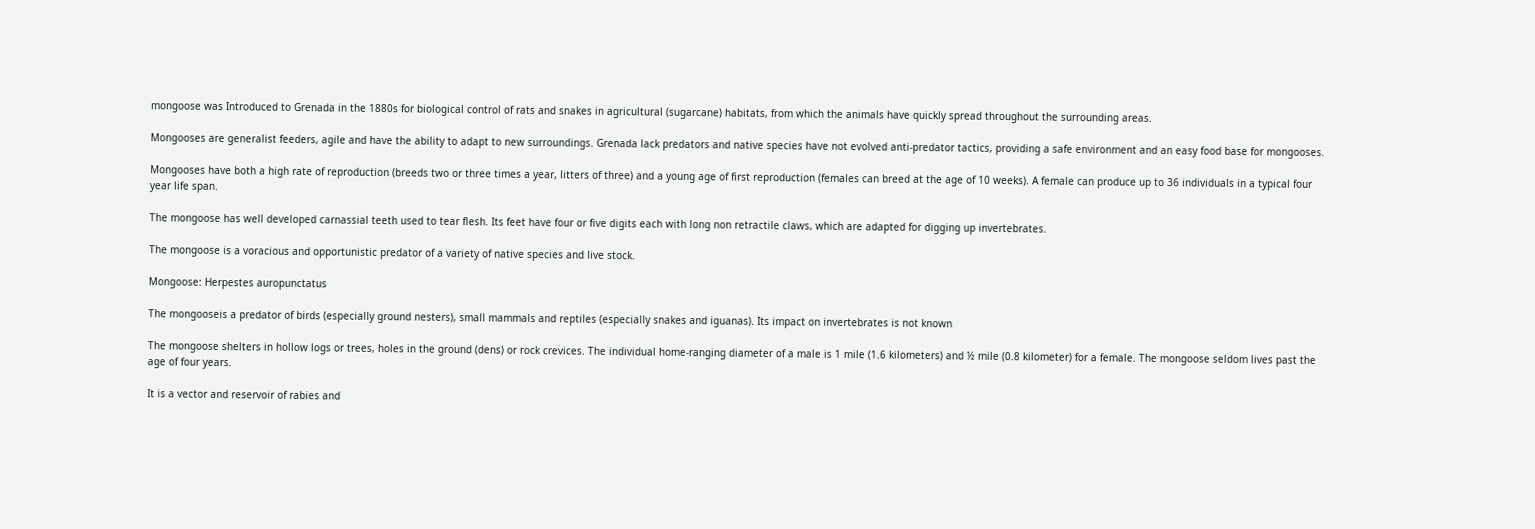mongoose was Introduced to Grenada in the 1880s for biological control of rats and snakes in agricultural (sugarcane) habitats, from which the animals have quickly spread throughout the surrounding areas.

Mongooses are generalist feeders, agile and have the ability to adapt to new surroundings. Grenada lack predators and native species have not evolved anti-predator tactics, providing a safe environment and an easy food base for mongooses.

Mongooses have both a high rate of reproduction (breeds two or three times a year, litters of three) and a young age of first reproduction (females can breed at the age of 10 weeks). A female can produce up to 36 individuals in a typical four year life span.

The mongoose has well developed carnassial teeth used to tear flesh. Its feet have four or five digits each with long non retractile claws, which are adapted for digging up invertebrates.

The mongoose is a voracious and opportunistic predator of a variety of native species and live stock.

Mongoose: Herpestes auropunctatus

The mongooseis a predator of birds (especially ground nesters), small mammals and reptiles (especially snakes and iguanas). Its impact on invertebrates is not known

The mongoose shelters in hollow logs or trees, holes in the ground (dens) or rock crevices. The individual home-ranging diameter of a male is 1 mile (1.6 kilometers) and ½ mile (0.8 kilometer) for a female. The mongoose seldom lives past the age of four years.

It is a vector and reservoir of rabies and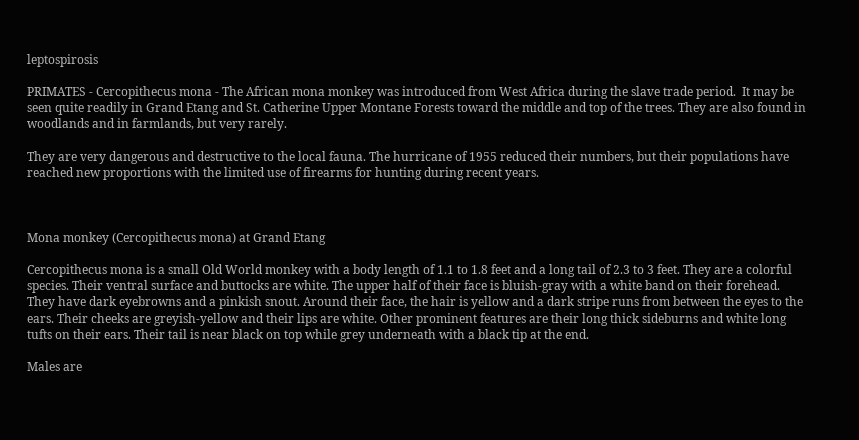leptospirosis

PRIMATES - Cercopithecus mona - The African mona monkey was introduced from West Africa during the slave trade period.  It may be seen quite readily in Grand Etang and St. Catherine Upper Montane Forests toward the middle and top of the trees. They are also found in woodlands and in farmlands, but very rarely.

They are very dangerous and destructive to the local fauna. The hurricane of 1955 reduced their numbers, but their populations have reached new proportions with the limited use of firearms for hunting during recent years.



Mona monkey (Cercopithecus mona) at Grand Etang

Cercopithecus mona is a small Old World monkey with a body length of 1.1 to 1.8 feet and a long tail of 2.3 to 3 feet. They are a colorful species. Their ventral surface and buttocks are white. The upper half of their face is bluish-gray with a white band on their forehead. They have dark eyebrowns and a pinkish snout. Around their face, the hair is yellow and a dark stripe runs from between the eyes to the ears. Their cheeks are greyish-yellow and their lips are white. Other prominent features are their long thick sideburns and white long tufts on their ears. Their tail is near black on top while grey underneath with a black tip at the end.

Males are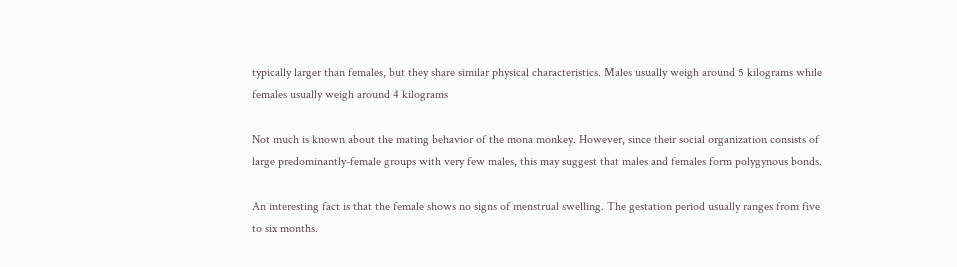typically larger than females, but they share similar physical characteristics. Males usually weigh around 5 kilograms while females usually weigh around 4 kilograms

Not much is known about the mating behavior of the mona monkey. However, since their social organization consists of large predominantly-female groups with very few males, this may suggest that males and females form polygynous bonds.

An interesting fact is that the female shows no signs of menstrual swelling. The gestation period usually ranges from five to six months.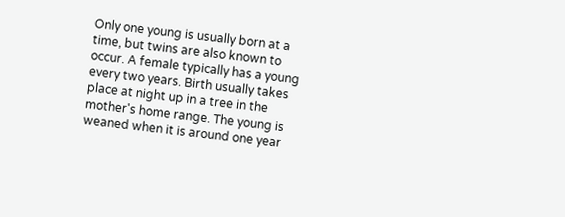Only one young is usually born at a time, but twins are also known to occur. A female typically has a young every two years. Birth usually takes place at night up in a tree in the mother's home range. The young is weaned when it is around one year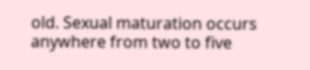old. Sexual maturation occurs anywhere from two to five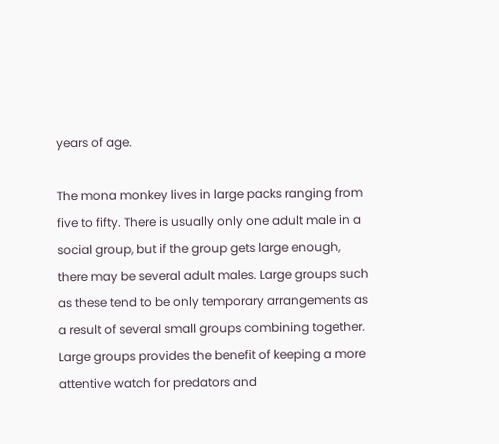years of age.

The mona monkey lives in large packs ranging from five to fifty. There is usually only one adult male in a social group, but if the group gets large enough, there may be several adult males. Large groups such as these tend to be only temporary arrangements as a result of several small groups combining together. Large groups provides the benefit of keeping a more attentive watch for predators and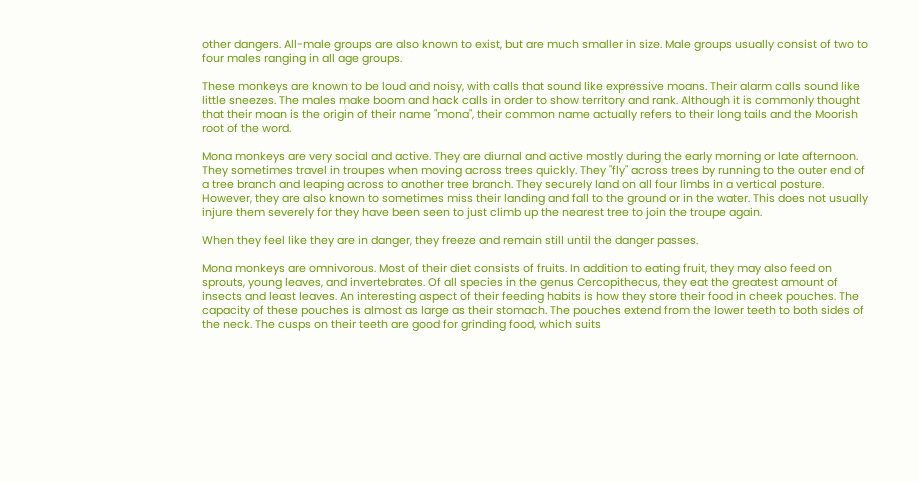other dangers. All-male groups are also known to exist, but are much smaller in size. Male groups usually consist of two to four males ranging in all age groups.

These monkeys are known to be loud and noisy, with calls that sound like expressive moans. Their alarm calls sound like little sneezes. The males make boom and hack calls in order to show territory and rank. Although it is commonly thought that their moan is the origin of their name "mona", their common name actually refers to their long tails and the Moorish root of the word.

Mona monkeys are very social and active. They are diurnal and active mostly during the early morning or late afternoon. They sometimes travel in troupes when moving across trees quickly. They "fly" across trees by running to the outer end of a tree branch and leaping across to another tree branch. They securely land on all four limbs in a vertical posture. However, they are also known to sometimes miss their landing and fall to the ground or in the water. This does not usually injure them severely for they have been seen to just climb up the nearest tree to join the troupe again.

When they feel like they are in danger, they freeze and remain still until the danger passes.

Mona monkeys are omnivorous. Most of their diet consists of fruits. In addition to eating fruit, they may also feed on sprouts, young leaves, and invertebrates. Of all species in the genus Cercopithecus, they eat the greatest amount of insects and least leaves. An interesting aspect of their feeding habits is how they store their food in cheek pouches. The capacity of these pouches is almost as large as their stomach. The pouches extend from the lower teeth to both sides of the neck. The cusps on their teeth are good for grinding food, which suits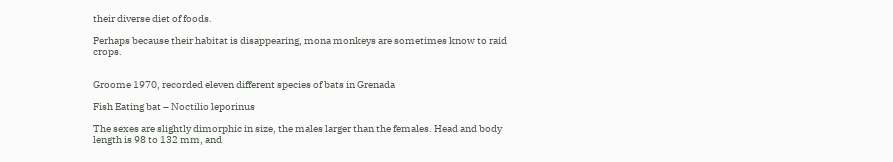their diverse diet of foods.

Perhaps because their habitat is disappearing, mona monkeys are sometimes know to raid crops.


Groome 1970, recorded eleven different species of bats in Grenada

Fish Eating bat – Noctilio leporinus

The sexes are slightly dimorphic in size, the males larger than the females. Head and body length is 98 to 132 mm, and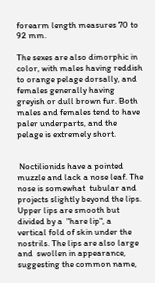forearm length measures 70 to 92 mm.

The sexes are also dimorphic in color, with males having reddish to orange pelage dorsally, and females generally having greyish or dull brown fur. Both males and females tend to have paler underparts, and the pelage is extremely short.


 Noctilionids have a pointed muzzle and lack a nose leaf. The nose is somewhat  tubular and projects slightly beyond the lips. Upper lips are smooth but divided by a  "hare lip", a  vertical fold of skin under the nostrils. The lips are also large and  swollen in appearance, suggesting the common name,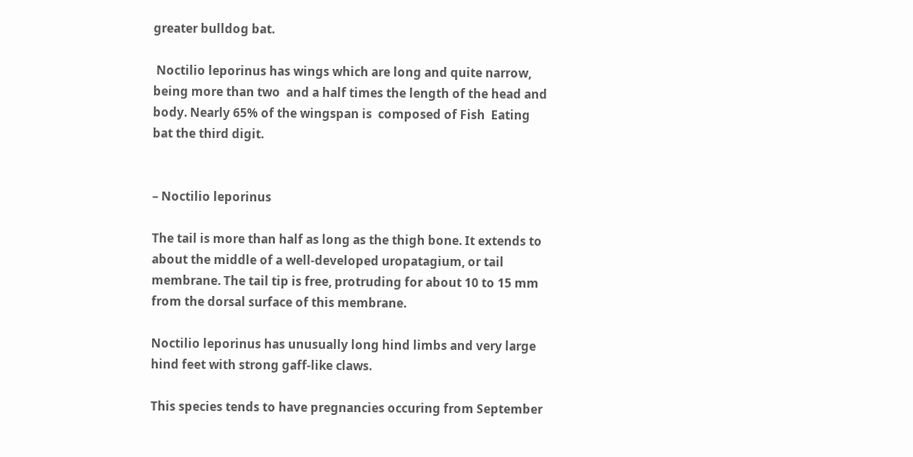greater bulldog bat.

 Noctilio leporinus has wings which are long and quite narrow, being more than two  and a half times the length of the head and body. Nearly 65% of the wingspan is  composed of Fish  Eating bat the third digit.


– Noctilio leporinus

The tail is more than half as long as the thigh bone. It extends to about the middle of a well-developed uropatagium, or tail membrane. The tail tip is free, protruding for about 10 to 15 mm from the dorsal surface of this membrane.

Noctilio leporinus has unusually long hind limbs and very large hind feet with strong gaff-like claws.

This species tends to have pregnancies occuring from September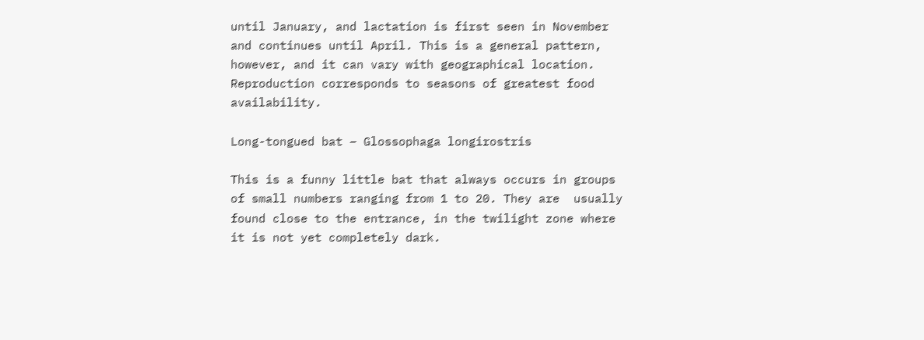until January, and lactation is first seen in November and continues until April. This is a general pattern, however, and it can vary with geographical location. Reproduction corresponds to seasons of greatest food availability.

Long-tongued bat – Glossophaga longirostris

This is a funny little bat that always occurs in groups of small numbers ranging from 1 to 20. They are  usually found close to the entrance, in the twilight zone where it is not yet completely dark.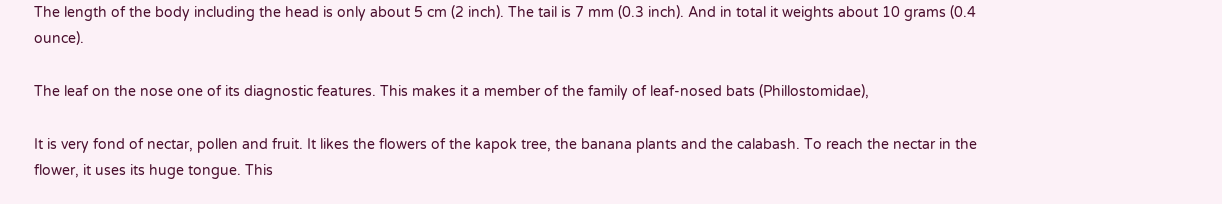The length of the body including the head is only about 5 cm (2 inch). The tail is 7 mm (0.3 inch). And in total it weights about 10 grams (0.4 ounce).

The leaf on the nose one of its diagnostic features. This makes it a member of the family of leaf-nosed bats (Phillostomidae),

It is very fond of nectar, pollen and fruit. It likes the flowers of the kapok tree, the banana plants and the calabash. To reach the nectar in the flower, it uses its huge tongue. This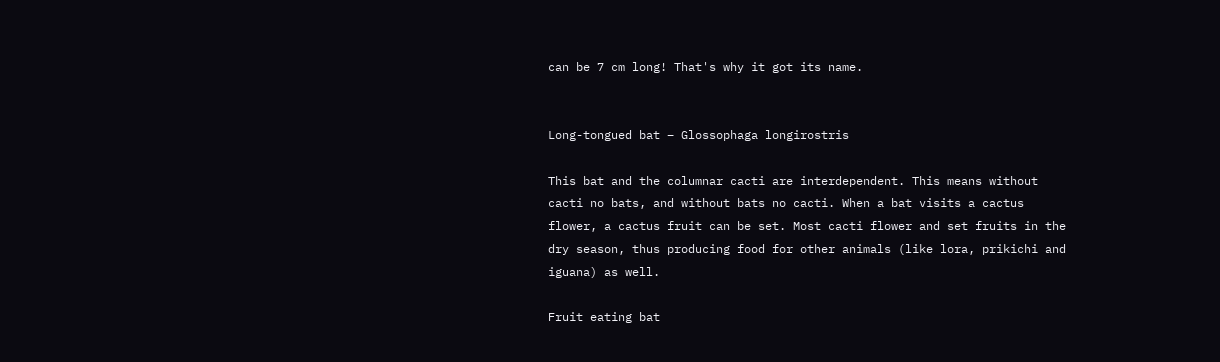can be 7 cm long! That's why it got its name.


Long-tongued bat – Glossophaga longirostris

This bat and the columnar cacti are interdependent. This means without cacti no bats, and without bats no cacti. When a bat visits a cactus flower, a cactus fruit can be set. Most cacti flower and set fruits in the dry season, thus producing food for other animals (like lora, prikichi and iguana) as well.

Fruit eating bat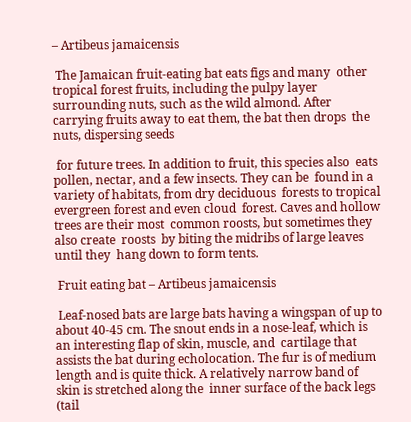– Artibeus jamaicensis

 The Jamaican fruit-eating bat eats figs and many  other tropical forest fruits, including the pulpy layer  surrounding nuts, such as the wild almond. After  carrying fruits away to eat them, the bat then drops  the nuts, dispersing seeds

 for future trees. In addition to fruit, this species also  eats pollen, nectar, and a few insects. They can be  found in a variety of habitats, from dry deciduous  forests to tropical evergreen forest and even cloud  forest. Caves and hollow trees are their most  common roosts, but sometimes they also create  roosts  by biting the midribs of large leaves until they  hang down to form tents.

 Fruit eating bat – Artibeus jamaicensis

 Leaf-nosed bats are large bats having a wingspan of up to about 40-45 cm. The snout ends in a nose-leaf, which is an interesting flap of skin, muscle, and  cartilage that assists the bat during echolocation. The fur is of medium length and is quite thick. A relatively narrow band of skin is stretched along the  inner surface of the back legs (tail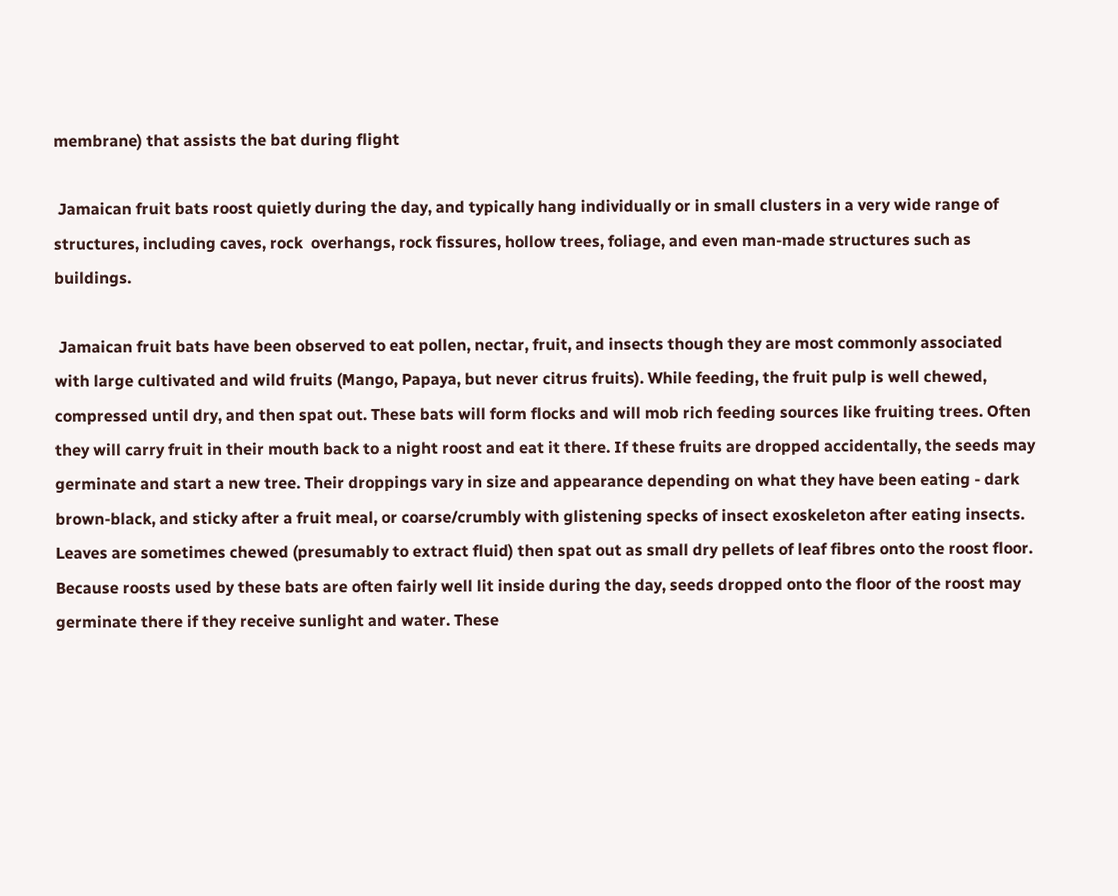membrane) that assists the bat during flight

 Jamaican fruit bats roost quietly during the day, and typically hang individually or in small clusters in a very wide range of structures, including caves, rock  overhangs, rock fissures, hollow trees, foliage, and even man-made structures such as buildings.

 Jamaican fruit bats have been observed to eat pollen, nectar, fruit, and insects though they are most commonly associated with large cultivated and wild fruits (Mango, Papaya, but never citrus fruits). While feeding, the fruit pulp is well chewed, compressed until dry, and then spat out. These bats will form flocks and will mob rich feeding sources like fruiting trees. Often they will carry fruit in their mouth back to a night roost and eat it there. If these fruits are dropped accidentally, the seeds may germinate and start a new tree. Their droppings vary in size and appearance depending on what they have been eating - dark brown-black, and sticky after a fruit meal, or coarse/crumbly with glistening specks of insect exoskeleton after eating insects. Leaves are sometimes chewed (presumably to extract fluid) then spat out as small dry pellets of leaf fibres onto the roost floor. Because roosts used by these bats are often fairly well lit inside during the day, seeds dropped onto the floor of the roost may germinate there if they receive sunlight and water. These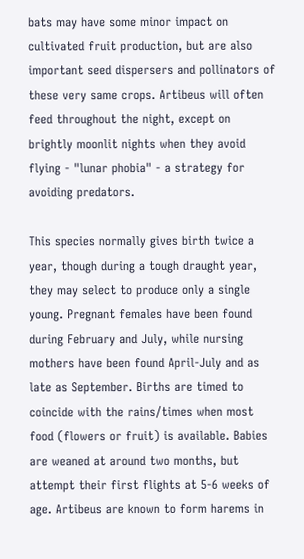bats may have some minor impact on cultivated fruit production, but are also important seed dispersers and pollinators of these very same crops. Artibeus will often feed throughout the night, except on brightly moonlit nights when they avoid flying - "lunar phobia" - a strategy for avoiding predators.

This species normally gives birth twice a year, though during a tough draught year, they may select to produce only a single young. Pregnant females have been found during February and July, while nursing mothers have been found April-July and as late as September. Births are timed to coincide with the rains/times when most food (flowers or fruit) is available. Babies are weaned at around two months, but attempt their first flights at 5-6 weeks of age. Artibeus are known to form harems in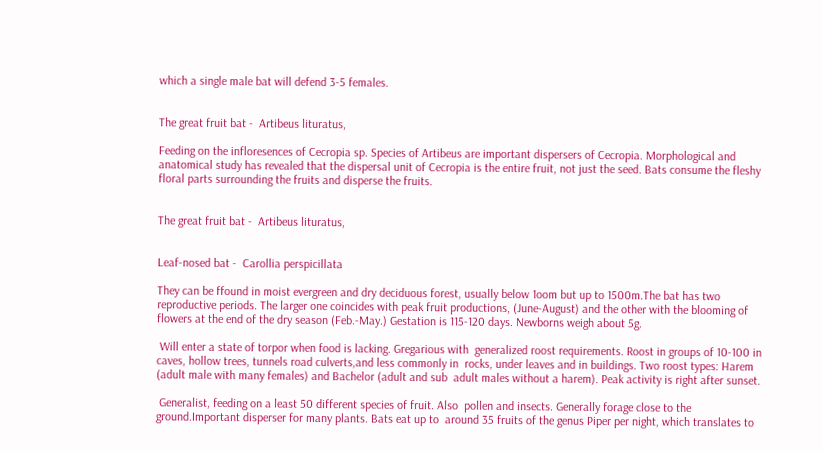which a single male bat will defend 3-5 females.


The great fruit bat -  Artibeus lituratus,

Feeding on the infloresences of Cecropia sp. Species of Artibeus are important dispersers of Cecropia. Morphological and anatomical study has revealed that the dispersal unit of Cecropia is the entire fruit, not just the seed. Bats consume the fleshy floral parts surrounding the fruits and disperse the fruits.


The great fruit bat -  Artibeus lituratus,


Leaf-nosed bat -  Carollia perspicillata

They can be ffound in moist evergreen and dry deciduous forest, usually below 1oom but up to 1500m.The bat has two reproductive periods. The larger one coincides with peak fruit productions, (June-August) and the other with the blooming of flowers at the end of the dry season (Feb.-May.) Gestation is 115-120 days. Newborns weigh about 5g.

 Will enter a state of torpor when food is lacking. Gregarious with  generalized roost requirements. Roost in groups of 10-100 in  caves, hollow trees, tunnels road culverts,and less commonly in  rocks, under leaves and in buildings. Two roost types: Harem  (adult male with many females) and Bachelor (adult and sub  adult males without a harem). Peak activity is right after sunset.

 Generalist, feeding on a least 50 different species of fruit. Also  pollen and insects. Generally forage close to the  ground.Important disperser for many plants. Bats eat up to  around 35 fruits of the genus Piper per night, which translates to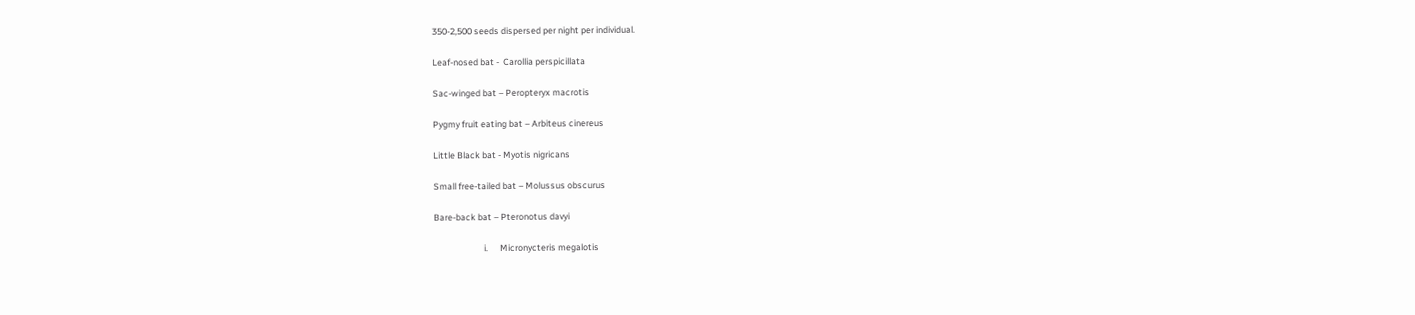350-2,500 seeds dispersed per night per individual.

Leaf-nosed bat -  Carollia perspicillata

Sac-winged bat – Peropteryx macrotis

Pygmy fruit eating bat – Arbiteus cinereus

Little Black bat - Myotis nigricans

Small free-tailed bat – Molussus obscurus

Bare-back bat – Pteronotus davyi

                         i.      Micronycteris megalotis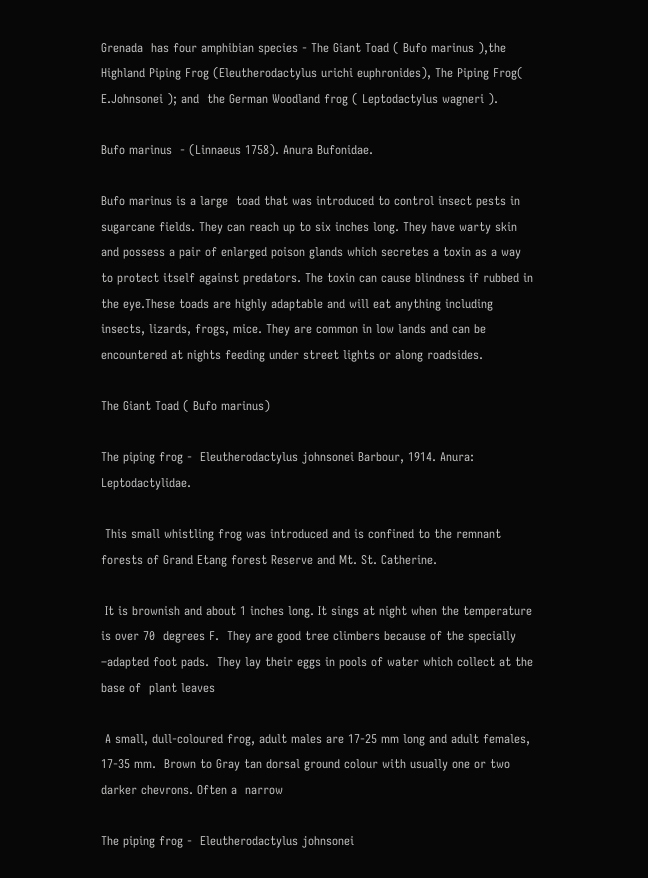Grenada  has four amphibian species - The Giant Toad ( Bufo marinus ),the Highland Piping Frog (Eleutherodactylus urichi euphronides), The Piping Frog( E.Johnsonei ); and  the German Woodland frog ( Leptodactylus wagneri ).

Bufo marinus  - (Linnaeus 1758). Anura Bufonidae.

Bufo marinus is a large  toad that was introduced to control insect pests in sugarcane fields. They can reach up to six inches long. They have warty skin and possess a pair of enlarged poison glands which secretes a toxin as a way to protect itself against predators. The toxin can cause blindness if rubbed in the eye.These toads are highly adaptable and will eat anything including insects, lizards, frogs, mice. They are common in low lands and can be encountered at nights feeding under street lights or along roadsides.

The Giant Toad ( Bufo marinus)

The piping frog -  Eleutherodactylus johnsonei Barbour, 1914. Anura: Leptodactylidae.

 This small whistling frog was introduced and is confined to the remnant forests of Grand Etang forest Reserve and Mt. St. Catherine.

 It is brownish and about 1 inches long. It sings at night when the temperature is over 70  degrees F.  They are good tree climbers because of the specially –adapted foot pads.  They lay their eggs in pools of water which collect at the base of  plant leaves

 A small, dull-coloured frog, adult males are 17-25 mm long and adult females, 17-35 mm.  Brown to Gray tan dorsal ground colour with usually one or two darker chevrons. Often a  narrow

The piping frog -  Eleutherodactylus johnsonei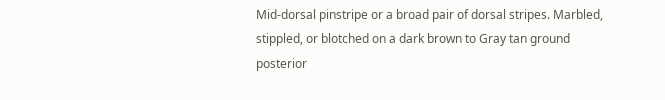Mid-dorsal pinstripe or a broad pair of dorsal stripes. Marbled, stippled, or blotched on a dark brown to Gray tan ground posterior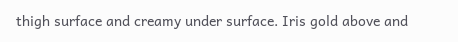thigh surface and creamy under surface. Iris gold above and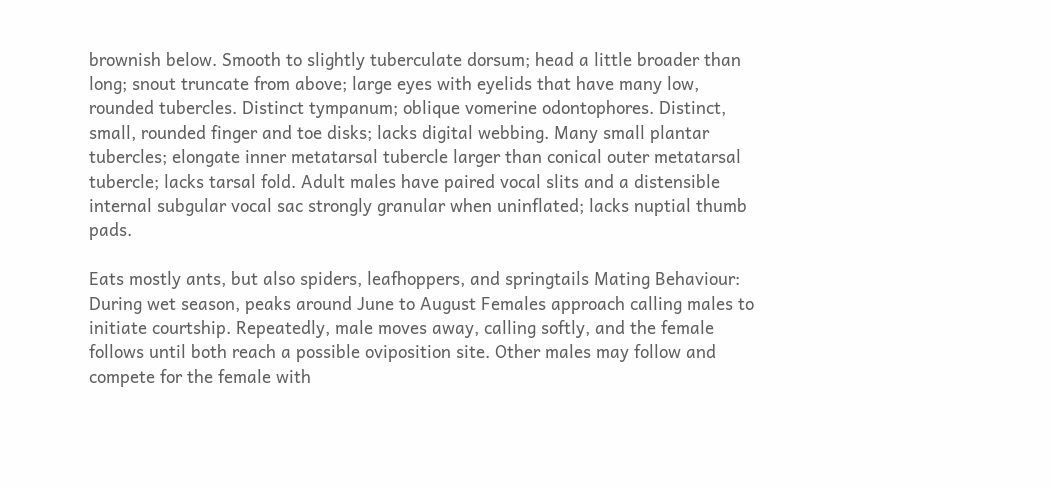brownish below. Smooth to slightly tuberculate dorsum; head a little broader than long; snout truncate from above; large eyes with eyelids that have many low, rounded tubercles. Distinct tympanum; oblique vomerine odontophores. Distinct, small, rounded finger and toe disks; lacks digital webbing. Many small plantar tubercles; elongate inner metatarsal tubercle larger than conical outer metatarsal tubercle; lacks tarsal fold. Adult males have paired vocal slits and a distensible internal subgular vocal sac strongly granular when uninflated; lacks nuptial thumb pads.

Eats mostly ants, but also spiders, leafhoppers, and springtails Mating Behaviour: During wet season, peaks around June to August Females approach calling males to initiate courtship. Repeatedly, male moves away, calling softly, and the female follows until both reach a possible oviposition site. Other males may follow and compete for the female with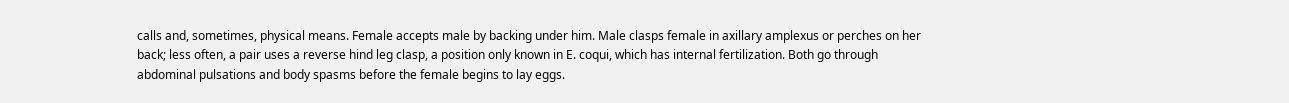calls and, sometimes, physical means. Female accepts male by backing under him. Male clasps female in axillary amplexus or perches on her back; less often, a pair uses a reverse hind leg clasp, a position only known in E. coqui, which has internal fertilization. Both go through abdominal pulsations and body spasms before the female begins to lay eggs.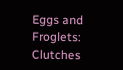Eggs and Froglets: Clutches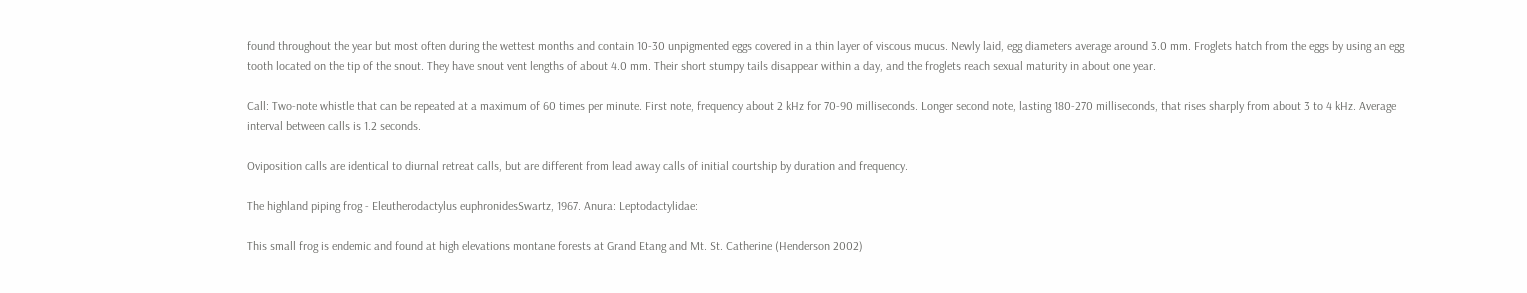found throughout the year but most often during the wettest months and contain 10-30 unpigmented eggs covered in a thin layer of viscous mucus. Newly laid, egg diameters average around 3.0 mm. Froglets hatch from the eggs by using an egg tooth located on the tip of the snout. They have snout vent lengths of about 4.0 mm. Their short stumpy tails disappear within a day, and the froglets reach sexual maturity in about one year.

Call: Two-note whistle that can be repeated at a maximum of 60 times per minute. First note, frequency about 2 kHz for 70-90 milliseconds. Longer second note, lasting 180-270 milliseconds, that rises sharply from about 3 to 4 kHz. Average interval between calls is 1.2 seconds.

Oviposition calls are identical to diurnal retreat calls, but are different from lead away calls of initial courtship by duration and frequency.

The highland piping frog - Eleutherodactylus euphronidesSwartz, 1967. Anura: Leptodactylidae:

This small frog is endemic and found at high elevations montane forests at Grand Etang and Mt. St. Catherine (Henderson 2002)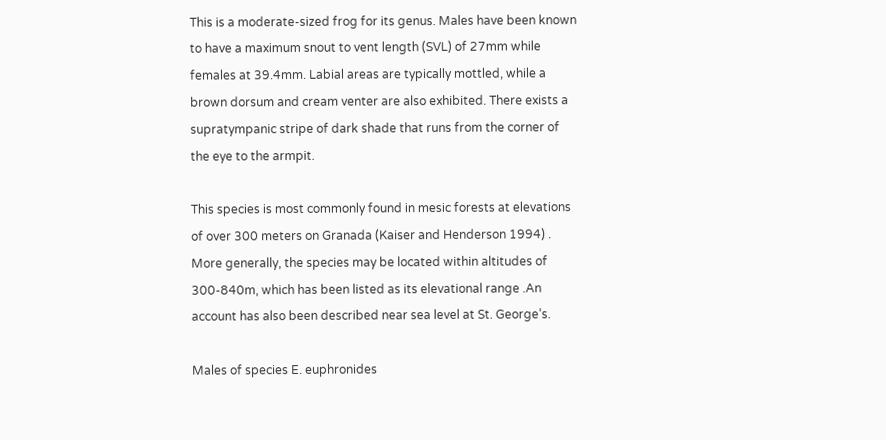This is a moderate-sized frog for its genus. Males have been known to have a maximum snout to vent length (SVL) of 27mm while females at 39.4mm. Labial areas are typically mottled, while a brown dorsum and cream venter are also exhibited. There exists a supratympanic stripe of dark shade that runs from the corner of the eye to the armpit.

This species is most commonly found in mesic forests at elevations of over 300 meters on Granada (Kaiser and Henderson 1994) . More generally, the species may be located within altitudes of 300-840m, which has been listed as its elevational range .An account has also been described near sea level at St. George’s.

Males of species E. euphronides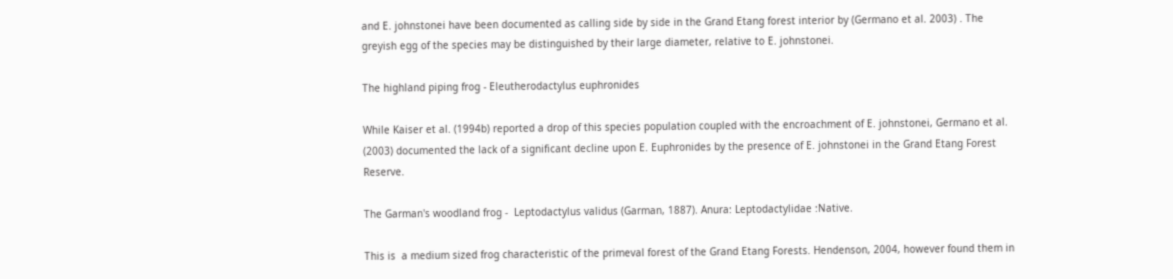and E. johnstonei have been documented as calling side by side in the Grand Etang forest interior by (Germano et al. 2003) . The greyish egg of the species may be distinguished by their large diameter, relative to E. johnstonei.

The highland piping frog - Eleutherodactylus euphronides

While Kaiser et al. (1994b) reported a drop of this species population coupled with the encroachment of E. johnstonei, Germano et al. (2003) documented the lack of a significant decline upon E. Euphronides by the presence of E. johnstonei in the Grand Etang Forest Reserve.

The Garman's woodland frog -  Leptodactylus validus (Garman, 1887). Anura: Leptodactylidae :Native.

This is  a medium sized frog characteristic of the primeval forest of the Grand Etang Forests. Hendenson, 2004, however found them in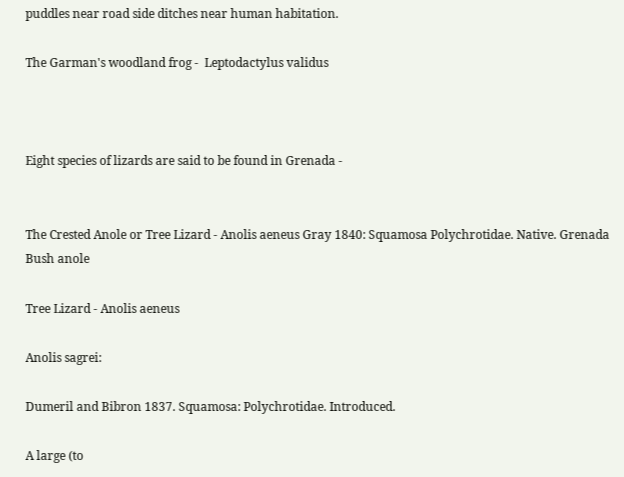puddles near road side ditches near human habitation.

The Garman's woodland frog -  Leptodactylus validus



Eight species of lizards are said to be found in Grenada -


The Crested Anole or Tree Lizard - Anolis aeneus Gray 1840: Squamosa Polychrotidae. Native. Grenada Bush anole

Tree Lizard - Anolis aeneus

Anolis sagrei:

Dumeril and Bibron 1837. Squamosa: Polychrotidae. Introduced.

A large (to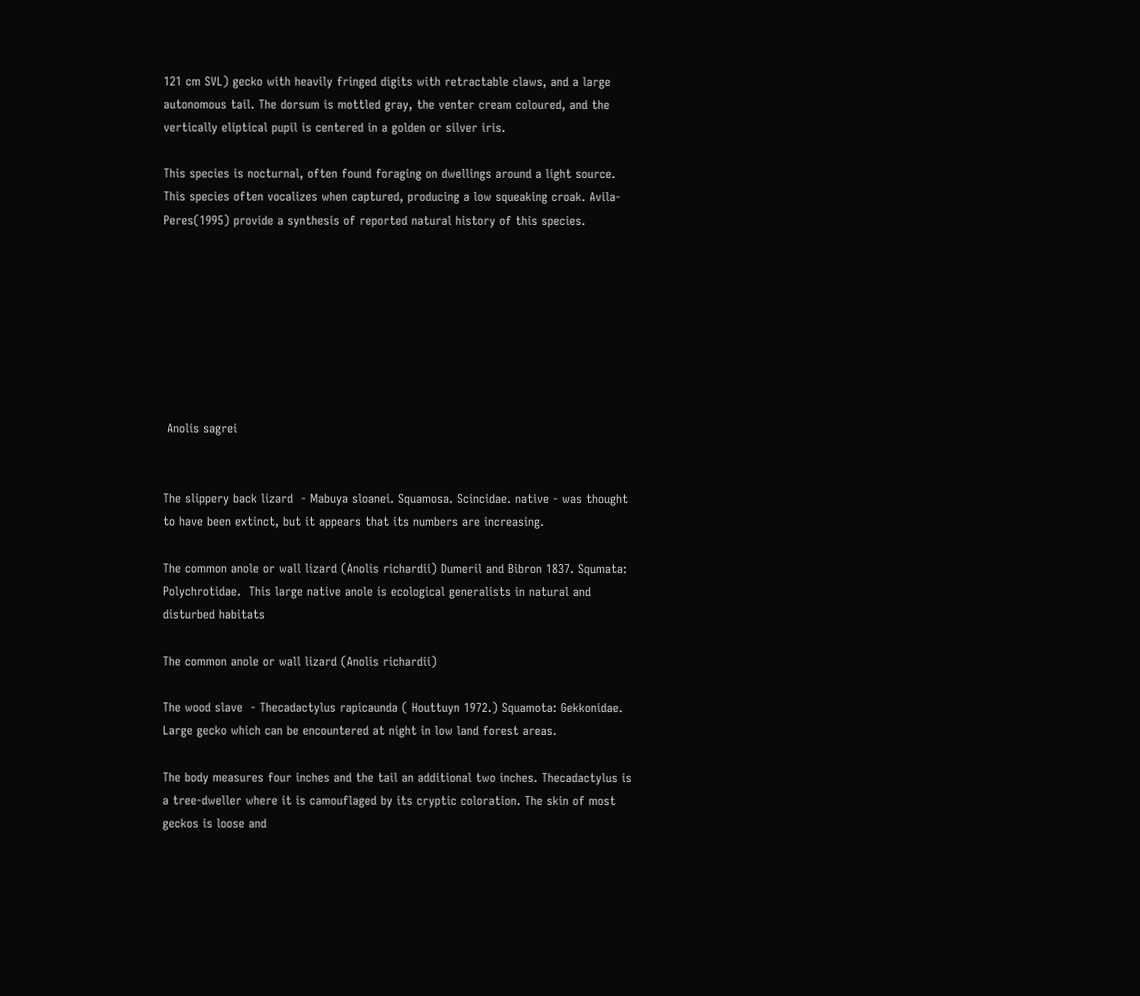121 cm SVL) gecko with heavily fringed digits with retractable claws, and a large autonomous tail. The dorsum is mottled gray, the venter cream coloured, and the vertically eliptical pupil is centered in a golden or silver iris.

This species is nocturnal, often found foraging on dwellings around a light source. This species often vocalizes when captured, producing a low squeaking croak. Avila-Peres(1995) provide a synthesis of reported natural history of this species.








 Anolis sagrei


The slippery back lizard  - Mabuya sloanei. Squamosa. Scincidae. native - was thought  to have been extinct, but it appears that its numbers are increasing.

The common anole or wall lizard (Anolis richardii) Dumeril and Bibron 1837. Squmata: Polychrotidae.  This large native anole is ecological generalists in natural and disturbed habitats

The common anole or wall lizard (Anolis richardii)

The wood slave  - Thecadactylus rapicaunda ( Houttuyn 1972.) Squamota: Gekkonidae.  Large gecko which can be encountered at night in low land forest areas.

The body measures four inches and the tail an additional two inches. Thecadactylus is a tree-dweller where it is camouflaged by its cryptic coloration. The skin of most geckos is loose and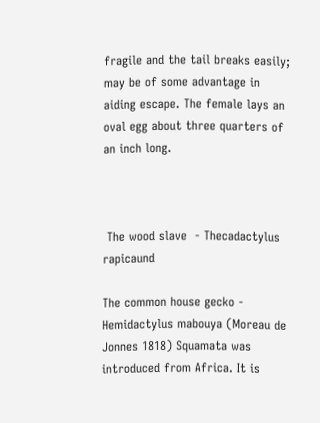fragile and the tail breaks easily; may be of some advantage in aiding escape. The female lays an oval egg about three quarters of an inch long.



 The wood slave  - Thecadactylus rapicaund

The common house gecko - Hemidactylus mabouya (Moreau de Jonnes 1818) Squamata was introduced from Africa. It is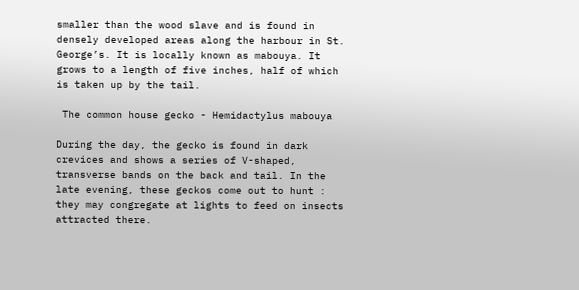smaller than the wood slave and is found in densely developed areas along the harbour in St. George’s. It is locally known as mabouya. It grows to a length of five inches, half of which is taken up by the tail.

 The common house gecko - Hemidactylus mabouya

During the day, the gecko is found in dark crevices and shows a series of V-shaped, transverse bands on the back and tail. In the late evening, these geckos come out to hunt : they may congregate at lights to feed on insects attracted there.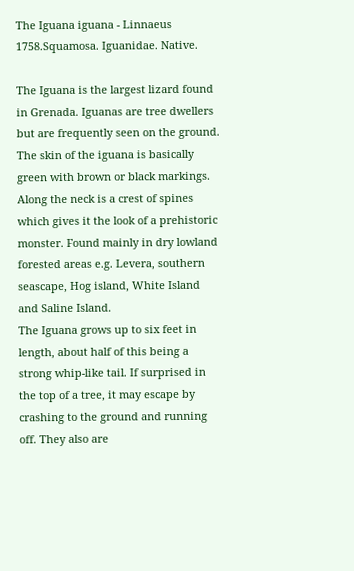The Iguana iguana - Linnaeus 1758.Squamosa. Iguanidae. Native.

The Iguana is the largest lizard found in Grenada. Iguanas are tree dwellers but are frequently seen on the ground. The skin of the iguana is basically green with brown or black markings. Along the neck is a crest of spines which gives it the look of a prehistoric monster. Found mainly in dry lowland forested areas e.g. Levera, southern seascape, Hog island, White Island and Saline Island.
The Iguana grows up to six feet in length, about half of this being a strong whip-like tail. If surprised in the top of a tree, it may escape by crashing to the ground and running off. They also are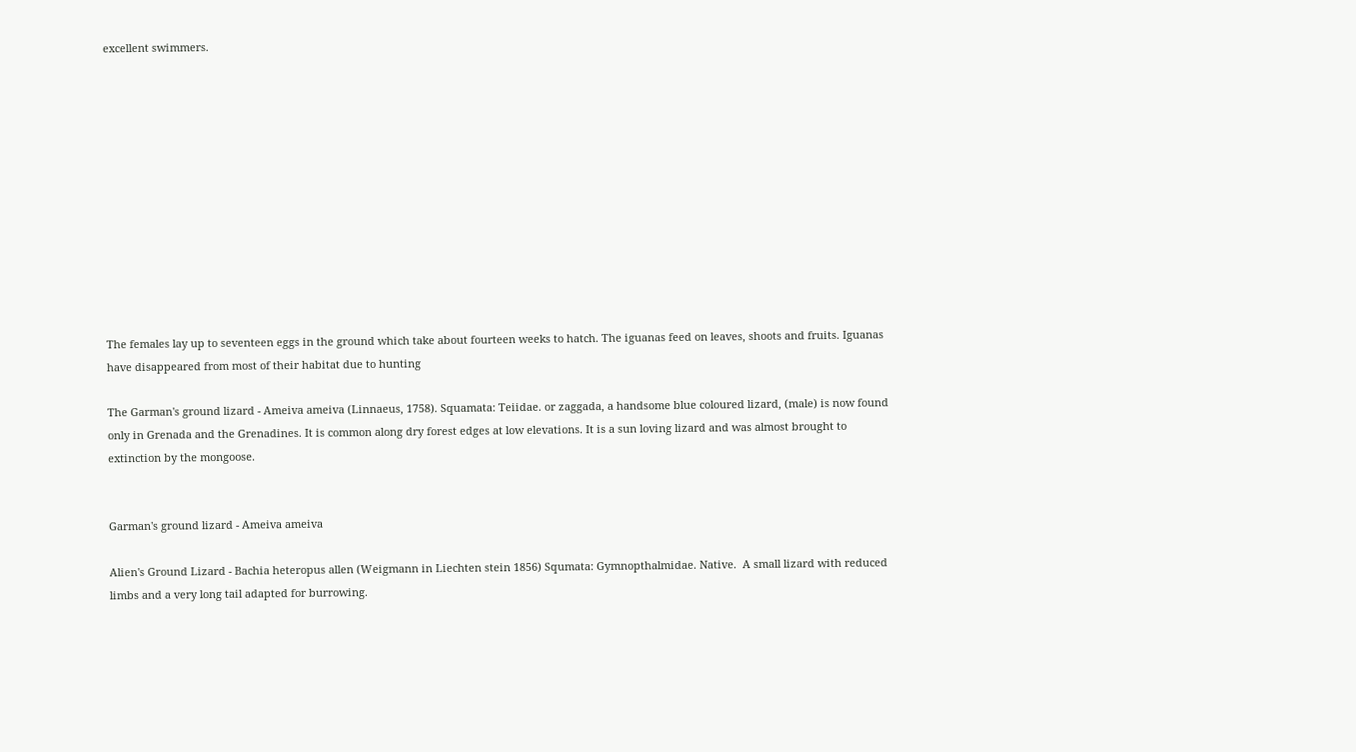excellent swimmers.












The females lay up to seventeen eggs in the ground which take about fourteen weeks to hatch. The iguanas feed on leaves, shoots and fruits. Iguanas have disappeared from most of their habitat due to hunting

The Garman's ground lizard - Ameiva ameiva (Linnaeus, 1758). Squamata: Teiidae. or zaggada, a handsome blue coloured lizard, (male) is now found only in Grenada and the Grenadines. It is common along dry forest edges at low elevations. It is a sun loving lizard and was almost brought to extinction by the mongoose.


Garman's ground lizard - Ameiva ameiva

Alien's Ground Lizard - Bachia heteropus allen (Weigmann in Liechten stein 1856) Squmata: Gymnopthalmidae. Native.  A small lizard with reduced limbs and a very long tail adapted for burrowing.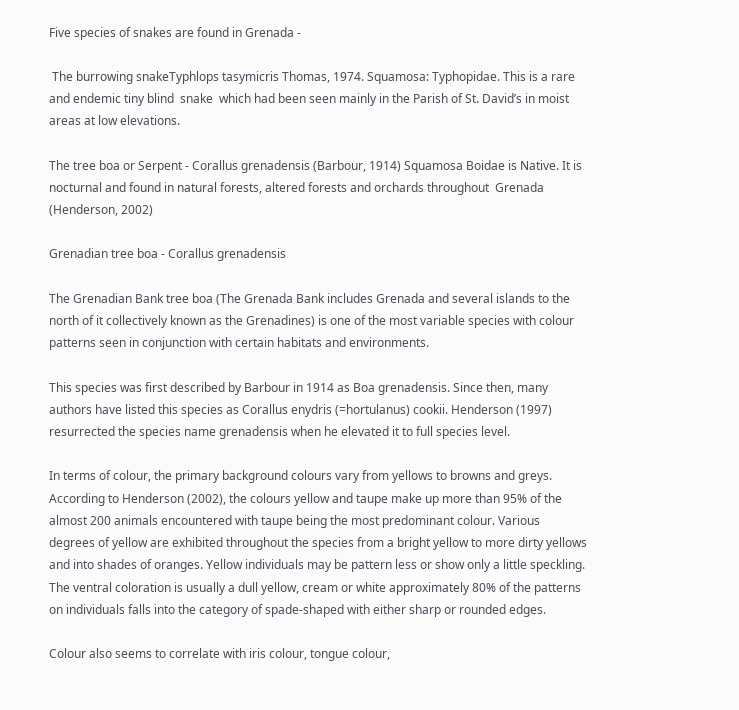Five species of snakes are found in Grenada -

 The burrowing snakeTyphlops tasymicris Thomas, 1974. Squamosa: Typhopidae. This is a rare and endemic tiny blind  snake  which had been seen mainly in the Parish of St. David’s in moist areas at low elevations.

The tree boa or Serpent - Corallus grenadensis (Barbour, 1914) Squamosa Boidae is Native. It is nocturnal and found in natural forests, altered forests and orchards throughout  Grenada (Henderson, 2002)

Grenadian tree boa - Corallus grenadensis

The Grenadian Bank tree boa (The Grenada Bank includes Grenada and several islands to the north of it collectively known as the Grenadines) is one of the most variable species with colour patterns seen in conjunction with certain habitats and environments.

This species was first described by Barbour in 1914 as Boa grenadensis. Since then, many authors have listed this species as Corallus enydris (=hortulanus) cookii. Henderson (1997) resurrected the species name grenadensis when he elevated it to full species level.

In terms of colour, the primary background colours vary from yellows to browns and greys. According to Henderson (2002), the colours yellow and taupe make up more than 95% of the almost 200 animals encountered with taupe being the most predominant colour. Various degrees of yellow are exhibited throughout the species from a bright yellow to more dirty yellows and into shades of oranges. Yellow individuals may be pattern less or show only a little speckling. The ventral coloration is usually a dull yellow, cream or white approximately 80% of the patterns on individuals falls into the category of spade-shaped with either sharp or rounded edges.

Colour also seems to correlate with iris colour, tongue colour,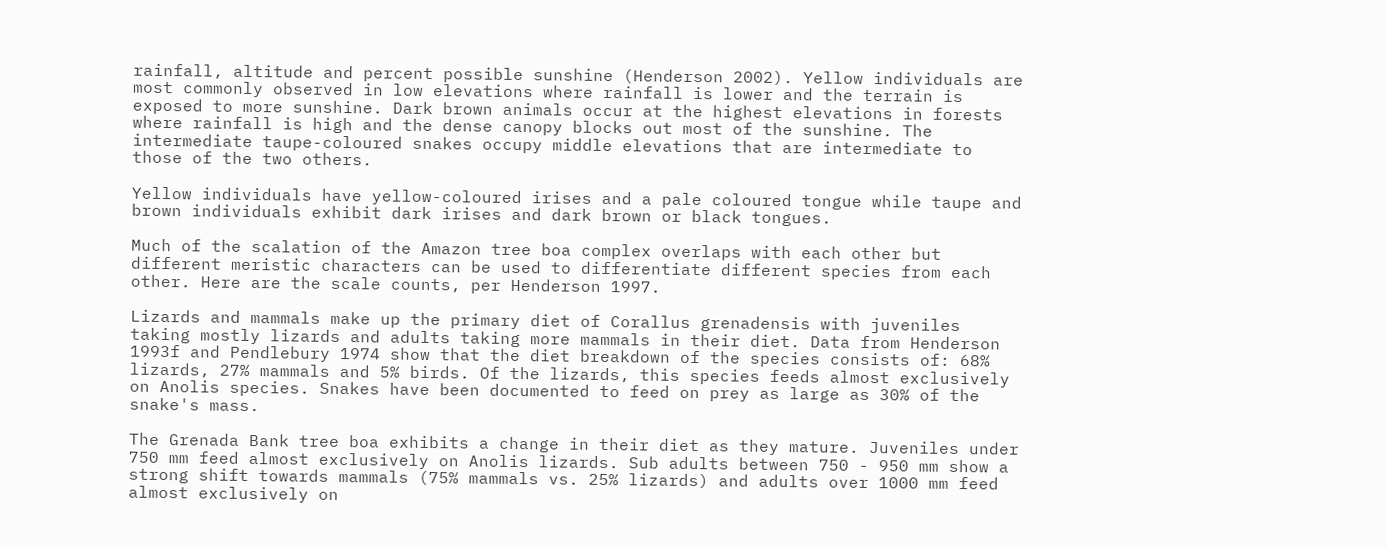rainfall, altitude and percent possible sunshine (Henderson 2002). Yellow individuals are most commonly observed in low elevations where rainfall is lower and the terrain is exposed to more sunshine. Dark brown animals occur at the highest elevations in forests where rainfall is high and the dense canopy blocks out most of the sunshine. The intermediate taupe-coloured snakes occupy middle elevations that are intermediate to those of the two others.

Yellow individuals have yellow-coloured irises and a pale coloured tongue while taupe and brown individuals exhibit dark irises and dark brown or black tongues.

Much of the scalation of the Amazon tree boa complex overlaps with each other but different meristic characters can be used to differentiate different species from each other. Here are the scale counts, per Henderson 1997.

Lizards and mammals make up the primary diet of Corallus grenadensis with juveniles taking mostly lizards and adults taking more mammals in their diet. Data from Henderson 1993f and Pendlebury 1974 show that the diet breakdown of the species consists of: 68% lizards, 27% mammals and 5% birds. Of the lizards, this species feeds almost exclusively on Anolis species. Snakes have been documented to feed on prey as large as 30% of the snake's mass.

The Grenada Bank tree boa exhibits a change in their diet as they mature. Juveniles under 750 mm feed almost exclusively on Anolis lizards. Sub adults between 750 - 950 mm show a strong shift towards mammals (75% mammals vs. 25% lizards) and adults over 1000 mm feed almost exclusively on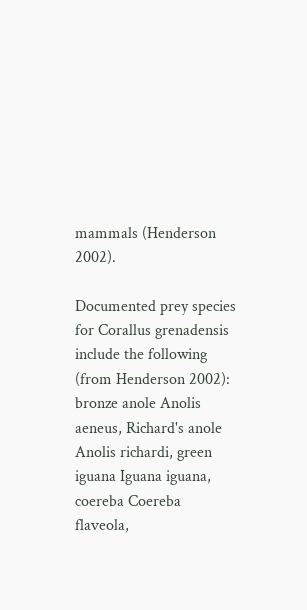mammals (Henderson 2002).

Documented prey species for Corallus grenadensis include the following (from Henderson 2002): bronze anole Anolis aeneus, Richard's anole Anolis richardi, green iguana Iguana iguana, coereba Coereba flaveola,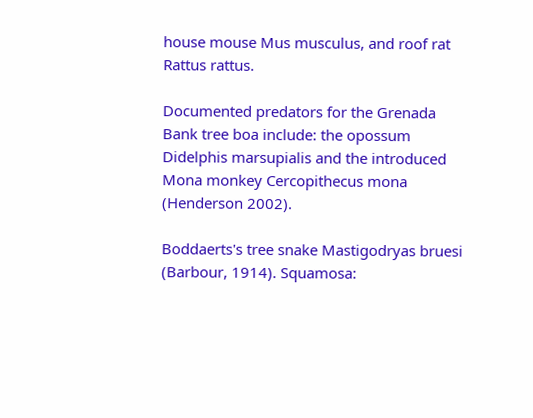house mouse Mus musculus, and roof rat Rattus rattus.

Documented predators for the Grenada Bank tree boa include: the opossum Didelphis marsupialis and the introduced Mona monkey Cercopithecus mona (Henderson 2002).

Boddaerts's tree snake Mastigodryas bruesi (Barbour, 1914). Squamosa: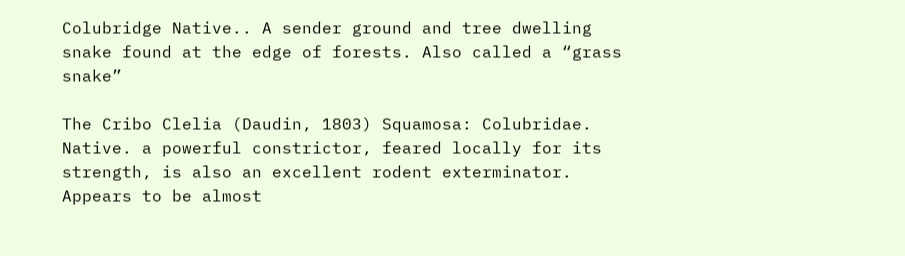Colubridge Native.. A sender ground and tree dwelling snake found at the edge of forests. Also called a “grass snake”

The Cribo Clelia (Daudin, 1803) Squamosa: Colubridae. Native. a powerful constrictor, feared locally for its strength, is also an excellent rodent exterminator. Appears to be almost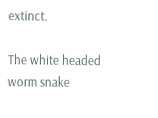extinct.

The white headed worm snake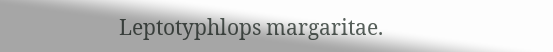Leptotyphlops margaritae.